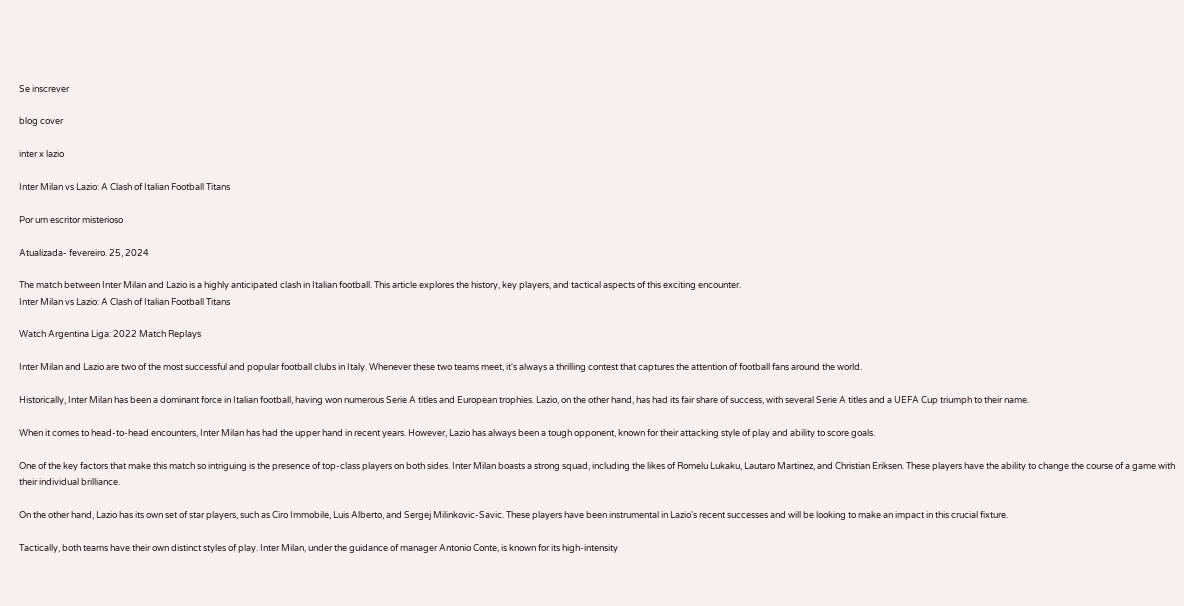Se inscrever

blog cover

inter x lazio

Inter Milan vs Lazio: A Clash of Italian Football Titans

Por um escritor misterioso

Atualizada- fevereiro. 25, 2024

The match between Inter Milan and Lazio is a highly anticipated clash in Italian football. This article explores the history, key players, and tactical aspects of this exciting encounter.
Inter Milan vs Lazio: A Clash of Italian Football Titans

Watch Argentina Liga: 2022 Match Replays

Inter Milan and Lazio are two of the most successful and popular football clubs in Italy. Whenever these two teams meet, it's always a thrilling contest that captures the attention of football fans around the world.

Historically, Inter Milan has been a dominant force in Italian football, having won numerous Serie A titles and European trophies. Lazio, on the other hand, has had its fair share of success, with several Serie A titles and a UEFA Cup triumph to their name.

When it comes to head-to-head encounters, Inter Milan has had the upper hand in recent years. However, Lazio has always been a tough opponent, known for their attacking style of play and ability to score goals.

One of the key factors that make this match so intriguing is the presence of top-class players on both sides. Inter Milan boasts a strong squad, including the likes of Romelu Lukaku, Lautaro Martinez, and Christian Eriksen. These players have the ability to change the course of a game with their individual brilliance.

On the other hand, Lazio has its own set of star players, such as Ciro Immobile, Luis Alberto, and Sergej Milinkovic-Savic. These players have been instrumental in Lazio's recent successes and will be looking to make an impact in this crucial fixture.

Tactically, both teams have their own distinct styles of play. Inter Milan, under the guidance of manager Antonio Conte, is known for its high-intensity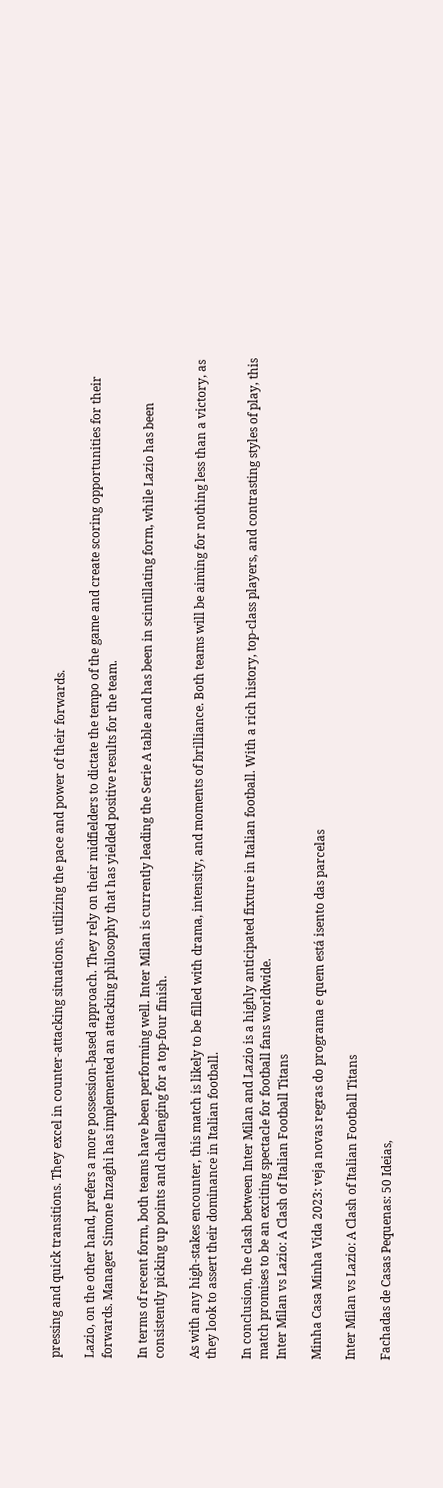pressing and quick transitions. They excel in counter-attacking situations, utilizing the pace and power of their forwards.

Lazio, on the other hand, prefers a more possession-based approach. They rely on their midfielders to dictate the tempo of the game and create scoring opportunities for their forwards. Manager Simone Inzaghi has implemented an attacking philosophy that has yielded positive results for the team.

In terms of recent form, both teams have been performing well. Inter Milan is currently leading the Serie A table and has been in scintillating form, while Lazio has been consistently picking up points and challenging for a top-four finish.

As with any high-stakes encounter, this match is likely to be filled with drama, intensity, and moments of brilliance. Both teams will be aiming for nothing less than a victory, as they look to assert their dominance in Italian football.

In conclusion, the clash between Inter Milan and Lazio is a highly anticipated fixture in Italian football. With a rich history, top-class players, and contrasting styles of play, this match promises to be an exciting spectacle for football fans worldwide.
Inter Milan vs Lazio: A Clash of Italian Football Titans

Minha Casa Minha Vida 2023: veja novas regras do programa e quem está isento das parcelas

Inter Milan vs Lazio: A Clash of Italian Football Titans

Fachadas de Casas Pequenas: 50 Ideias,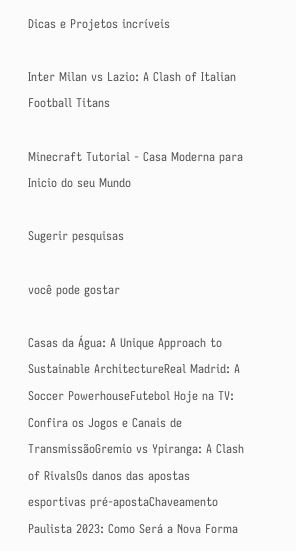Dicas e Projetos incríveis

Inter Milan vs Lazio: A Clash of Italian Football Titans

Minecraft Tutorial - Casa Moderna para Inicio do seu Mundo

Sugerir pesquisas

você pode gostar

Casas da Água: A Unique Approach to Sustainable ArchitectureReal Madrid: A Soccer PowerhouseFutebol Hoje na TV: Confira os Jogos e Canais de TransmissãoGremio vs Ypiranga: A Clash of RivalsOs danos das apostas esportivas pré-apostaChaveamento Paulista 2023: Como Será a Nova Forma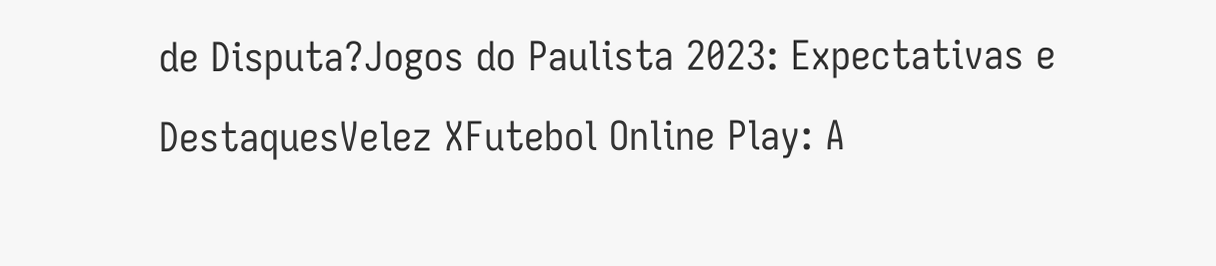de Disputa?Jogos do Paulista 2023: Expectativas e DestaquesVelez XFutebol Online Play: A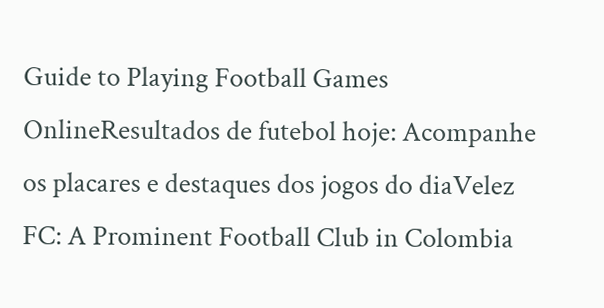Guide to Playing Football Games OnlineResultados de futebol hoje: Acompanhe os placares e destaques dos jogos do diaVelez FC: A Prominent Football Club in Colombia